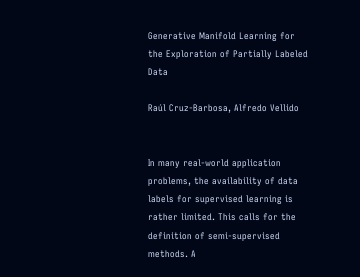Generative Manifold Learning for the Exploration of Partially Labeled Data

Raúl Cruz-Barbosa, Alfredo Vellido


In many real-world application problems, the availability of data labels for supervised learning is rather limited. This calls for the definition of semi-supervised methods. A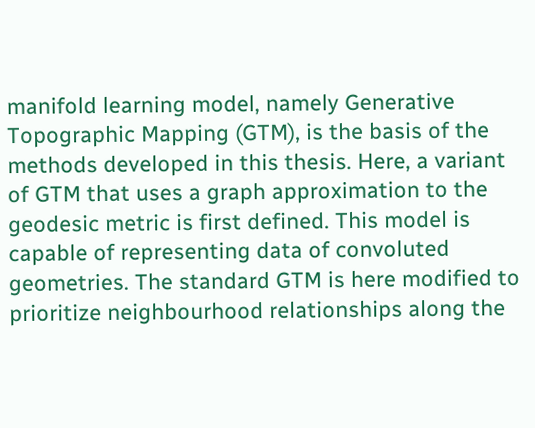manifold learning model, namely Generative Topographic Mapping (GTM), is the basis of the methods developed in this thesis. Here, a variant of GTM that uses a graph approximation to the geodesic metric is first defined. This model is capable of representing data of convoluted geometries. The standard GTM is here modified to prioritize neighbourhood relationships along the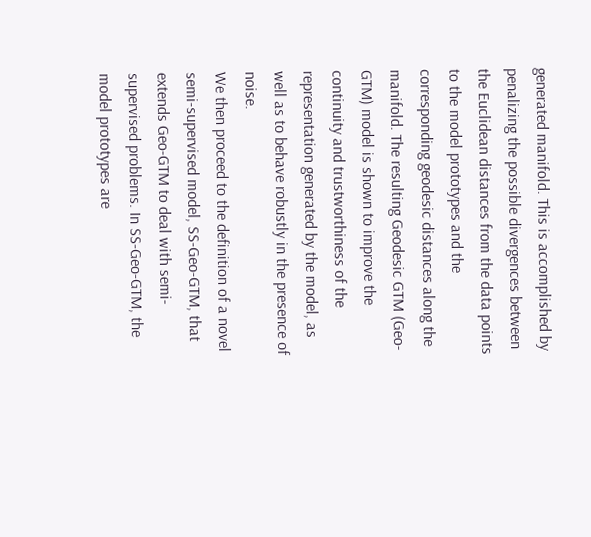generated manifold. This is accomplished by penalizing the possible divergences between the Euclidean distances from the data points to the model prototypes and the corresponding geodesic distances along the manifold. The resulting Geodesic GTM (Geo-GTM) model is shown to improve the continuity and trustworthiness of the representation generated by the model, as well as to behave robustly in the presence of noise.
We then proceed to the definition of a novel semi-supervised model, SS-Geo-GTM, that extends Geo-GTM to deal with semi-supervised problems. In SS-Geo-GTM, the model prototypes are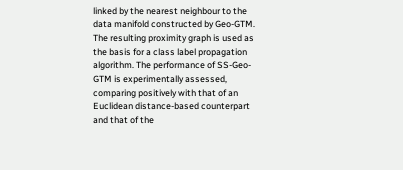linked by the nearest neighbour to the data manifold constructed by Geo-GTM. The resulting proximity graph is used as the basis for a class label propagation algorithm. The performance of SS-Geo-GTM is experimentally assessed, comparing positively with that of an Euclidean distance-based counterpart and that of the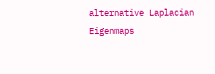alternative Laplacian Eigenmaps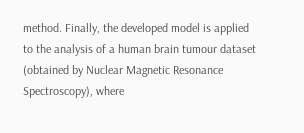method. Finally, the developed model is applied to the analysis of a human brain tumour dataset (obtained by Nuclear Magnetic Resonance Spectroscopy), where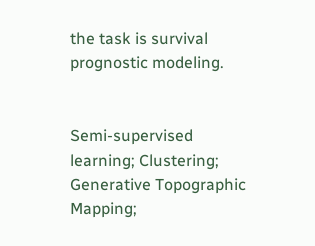the task is survival prognostic modeling.


Semi-supervised learning; Clustering; Generative Topographic Mapping;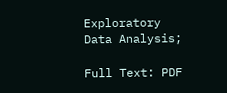Exploratory Data Analysis;

Full Text: PDF